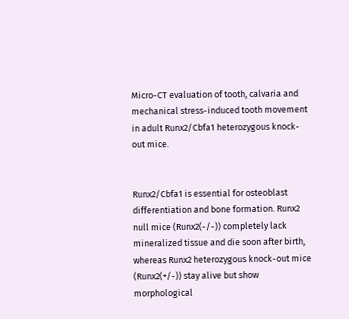Micro-CT evaluation of tooth, calvaria and mechanical stress-induced tooth movement in adult Runx2/Cbfa1 heterozygous knock-out mice.


Runx2/Cbfa1 is essential for osteoblast differentiation and bone formation. Runx2 null mice (Runx2(-/-)) completely lack mineralized tissue and die soon after birth, whereas Runx2 heterozygous knock-out mice (Runx2(+/-)) stay alive but show morphological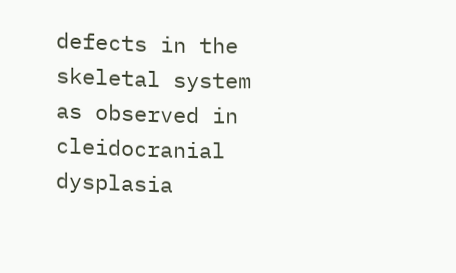defects in the skeletal system as observed in cleidocranial dysplasia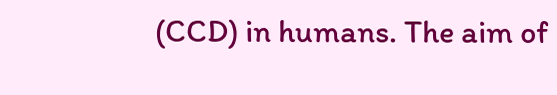(CCD) in humans. The aim of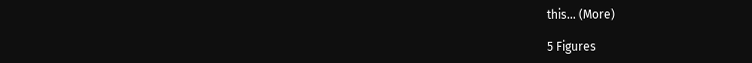this… (More)

5 Figures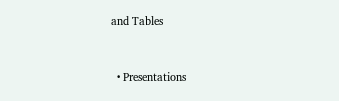and Tables


  • Presentations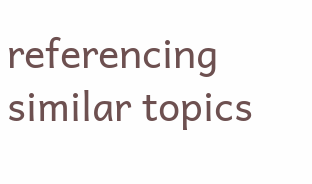referencing similar topics